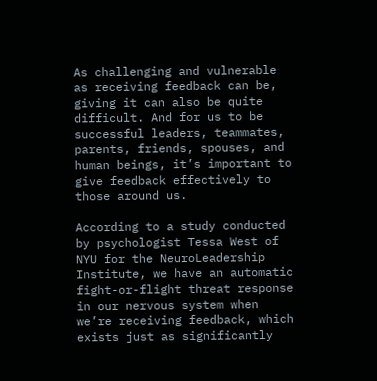As challenging and vulnerable as receiving feedback can be, giving it can also be quite difficult. And for us to be successful leaders, teammates, parents, friends, spouses, and human beings, it’s important to give feedback effectively to those around us.

According to a study conducted by psychologist Tessa West of NYU for the NeuroLeadership Institute, we have an automatic fight-or-flight threat response in our nervous system when we’re receiving feedback, which exists just as significantly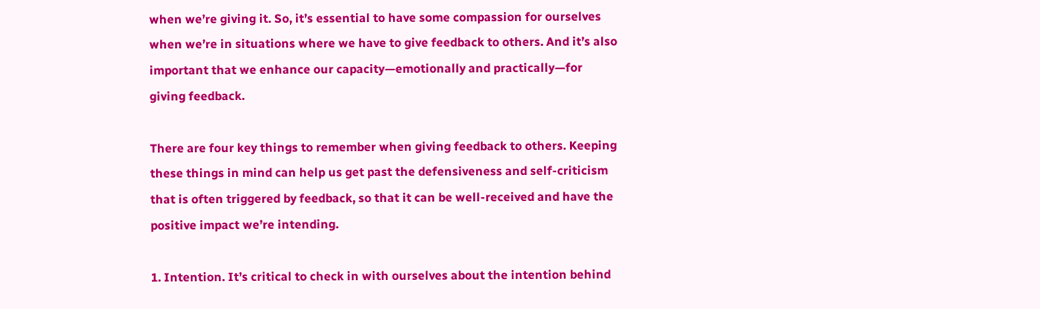when we’re giving it. So, it’s essential to have some compassion for ourselves when we’re in situations where we have to give feedback to others. And it’s also important that we enhance our capacity—emotionally and practically—for giving feedback.

There are four key things to remember when giving feedback to others. Keeping these things in mind can help us get past the defensiveness and self-criticism that is often triggered by feedback, so that it can be well-received and have the positive impact we’re intending.

1. Intention. It’s critical to check in with ourselves about the intention behind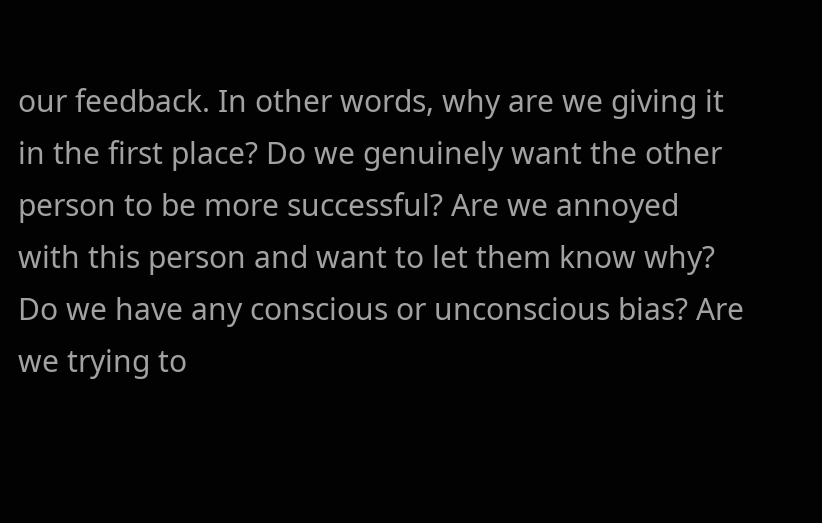our feedback. In other words, why are we giving it in the first place? Do we genuinely want the other person to be more successful? Are we annoyed with this person and want to let them know why? Do we have any conscious or unconscious bias? Are we trying to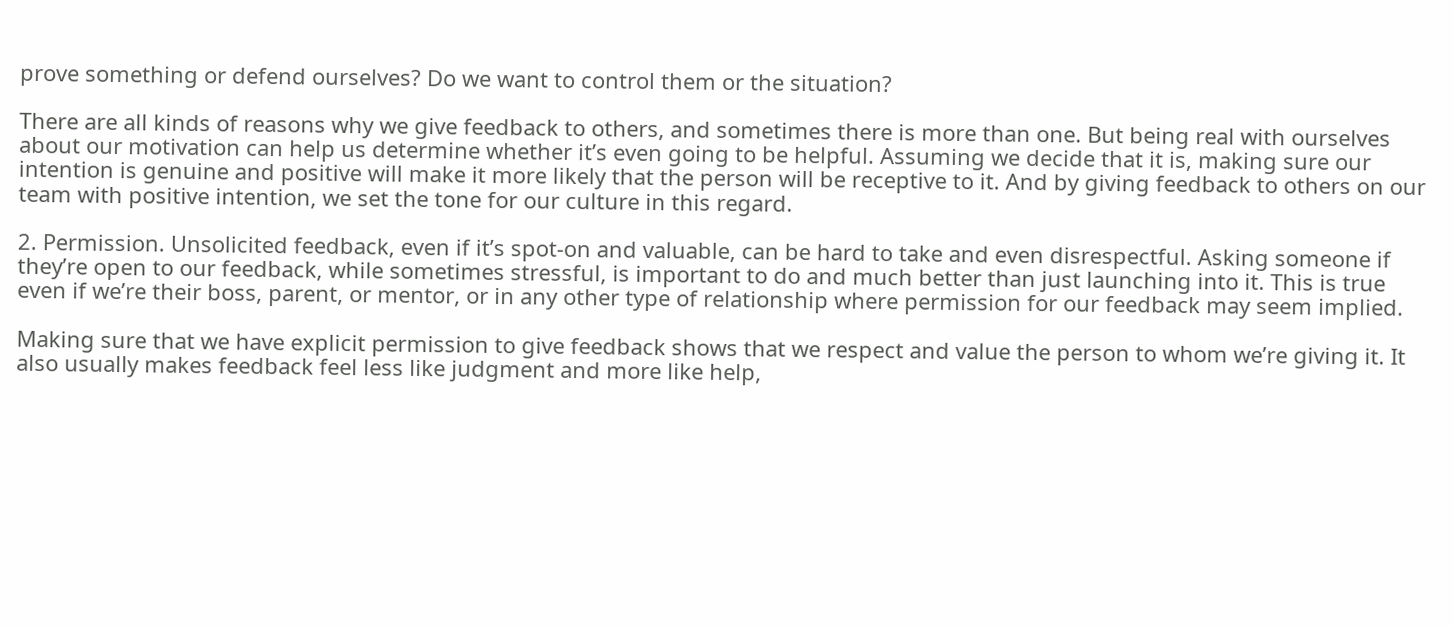prove something or defend ourselves? Do we want to control them or the situation?

There are all kinds of reasons why we give feedback to others, and sometimes there is more than one. But being real with ourselves about our motivation can help us determine whether it’s even going to be helpful. Assuming we decide that it is, making sure our intention is genuine and positive will make it more likely that the person will be receptive to it. And by giving feedback to others on our team with positive intention, we set the tone for our culture in this regard.

2. Permission. Unsolicited feedback, even if it’s spot-on and valuable, can be hard to take and even disrespectful. Asking someone if they’re open to our feedback, while sometimes stressful, is important to do and much better than just launching into it. This is true even if we’re their boss, parent, or mentor, or in any other type of relationship where permission for our feedback may seem implied.

Making sure that we have explicit permission to give feedback shows that we respect and value the person to whom we’re giving it. It also usually makes feedback feel less like judgment and more like help,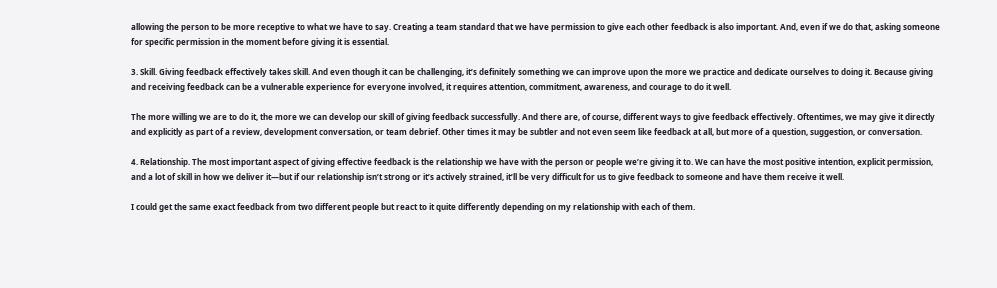allowing the person to be more receptive to what we have to say. Creating a team standard that we have permission to give each other feedback is also important. And, even if we do that, asking someone for specific permission in the moment before giving it is essential.

3. Skill. Giving feedback effectively takes skill. And even though it can be challenging, it’s definitely something we can improve upon the more we practice and dedicate ourselves to doing it. Because giving and receiving feedback can be a vulnerable experience for everyone involved, it requires attention, commitment, awareness, and courage to do it well.

The more willing we are to do it, the more we can develop our skill of giving feedback successfully. And there are, of course, different ways to give feedback effectively. Oftentimes, we may give it directly and explicitly as part of a review, development conversation, or team debrief. Other times it may be subtler and not even seem like feedback at all, but more of a question, suggestion, or conversation.

4. Relationship. The most important aspect of giving effective feedback is the relationship we have with the person or people we’re giving it to. We can have the most positive intention, explicit permission, and a lot of skill in how we deliver it—but if our relationship isn’t strong or it’s actively strained, it’ll be very difficult for us to give feedback to someone and have them receive it well.

I could get the same exact feedback from two different people but react to it quite differently depending on my relationship with each of them.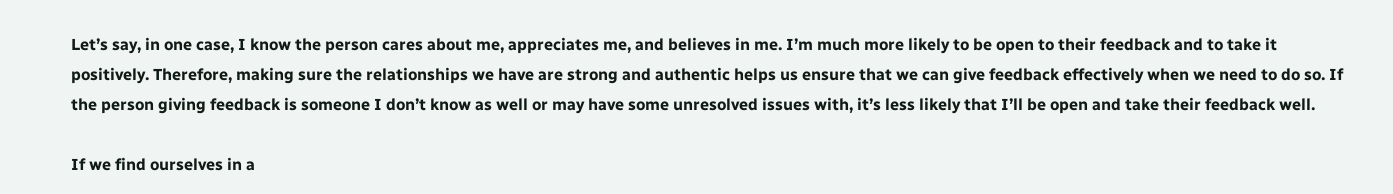Let’s say, in one case, I know the person cares about me, appreciates me, and believes in me. I’m much more likely to be open to their feedback and to take it positively. Therefore, making sure the relationships we have are strong and authentic helps us ensure that we can give feedback effectively when we need to do so. If the person giving feedback is someone I don’t know as well or may have some unresolved issues with, it’s less likely that I’ll be open and take their feedback well.

If we find ourselves in a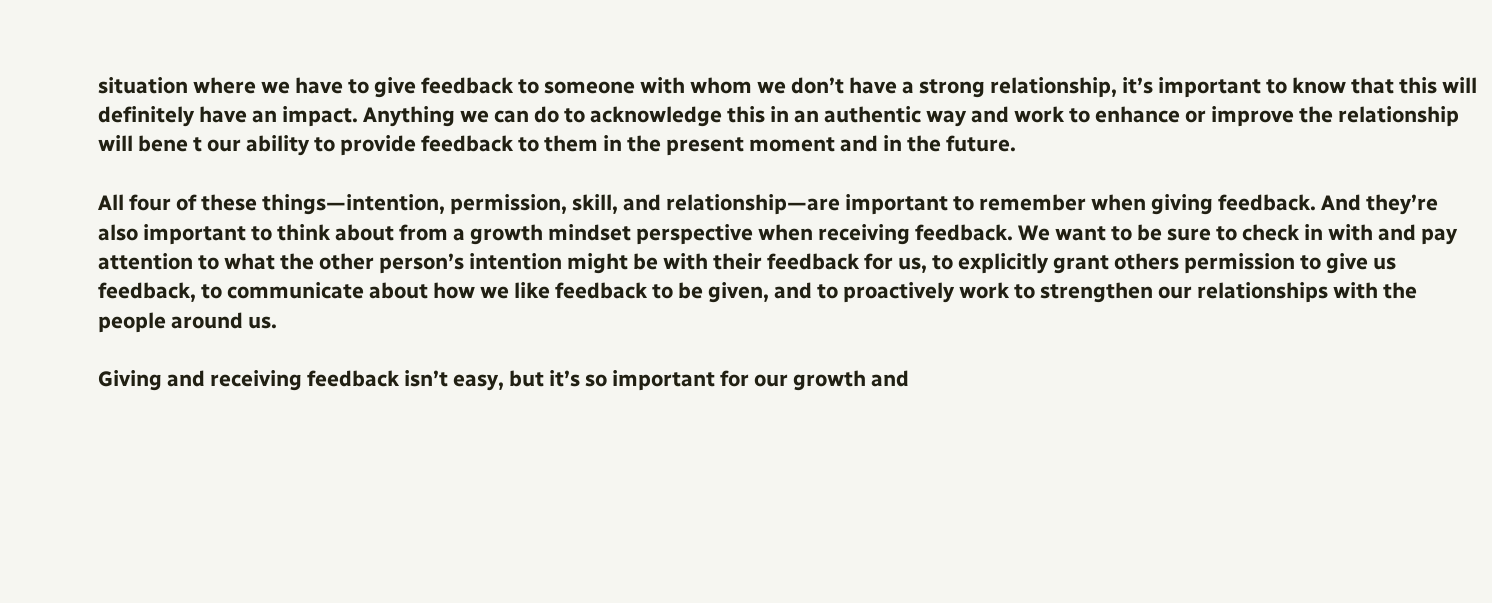situation where we have to give feedback to someone with whom we don’t have a strong relationship, it’s important to know that this will definitely have an impact. Anything we can do to acknowledge this in an authentic way and work to enhance or improve the relationship will bene t our ability to provide feedback to them in the present moment and in the future.

All four of these things—intention, permission, skill, and relationship—are important to remember when giving feedback. And they’re also important to think about from a growth mindset perspective when receiving feedback. We want to be sure to check in with and pay attention to what the other person’s intention might be with their feedback for us, to explicitly grant others permission to give us feedback, to communicate about how we like feedback to be given, and to proactively work to strengthen our relationships with the people around us.

Giving and receiving feedback isn’t easy, but it’s so important for our growth and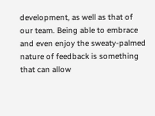development, as well as that of our team. Being able to embrace and even enjoy the sweaty-palmed nature of feedback is something that can allow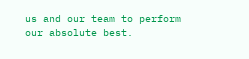us and our team to perform our absolute best.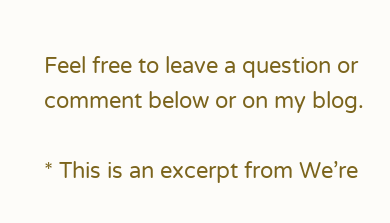Feel free to leave a question or comment below or on my blog.

* This is an excerpt from We’re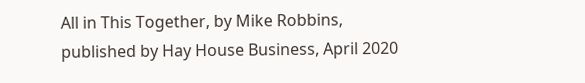All in This Together, by Mike Robbins, published by Hay House Business, April 2020